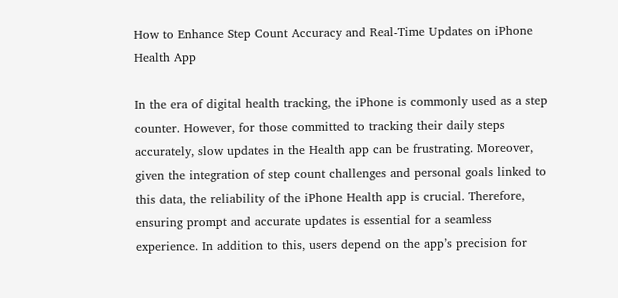How to Enhance Step Count Accuracy and Real-Time Updates on iPhone Health App

In the era of digital health tracking, the iPhone is commonly used as a step counter. However, for those committed to tracking their daily steps accurately, slow updates in the Health app can be frustrating. Moreover, given the integration of step count challenges and personal goals linked to this data, the reliability of the iPhone Health app is crucial. Therefore, ensuring prompt and accurate updates is essential for a seamless experience. In addition to this, users depend on the app’s precision for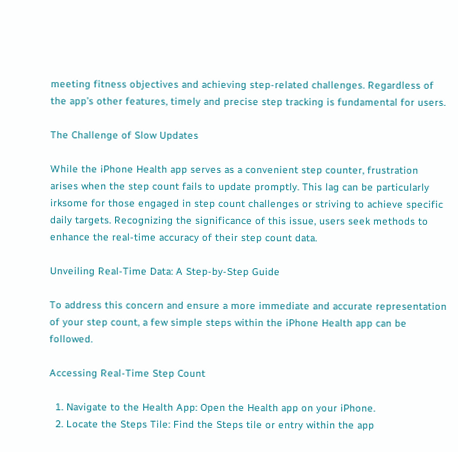meeting fitness objectives and achieving step-related challenges. Regardless of the app’s other features, timely and precise step tracking is fundamental for users.

The Challenge of Slow Updates

While the iPhone Health app serves as a convenient step counter, frustration arises when the step count fails to update promptly. This lag can be particularly irksome for those engaged in step count challenges or striving to achieve specific daily targets. Recognizing the significance of this issue, users seek methods to enhance the real-time accuracy of their step count data.

Unveiling Real-Time Data: A Step-by-Step Guide

To address this concern and ensure a more immediate and accurate representation of your step count, a few simple steps within the iPhone Health app can be followed.

Accessing Real-Time Step Count

  1. Navigate to the Health App: Open the Health app on your iPhone.
  2. Locate the Steps Tile: Find the Steps tile or entry within the app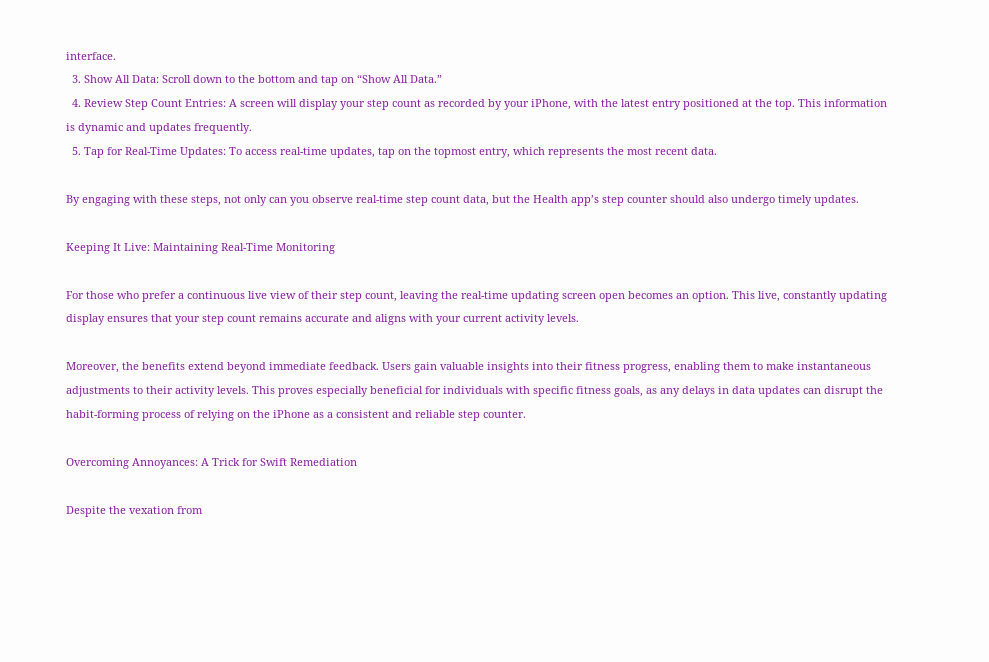interface.
  3. Show All Data: Scroll down to the bottom and tap on “Show All Data.”
  4. Review Step Count Entries: A screen will display your step count as recorded by your iPhone, with the latest entry positioned at the top. This information is dynamic and updates frequently.
  5. Tap for Real-Time Updates: To access real-time updates, tap on the topmost entry, which represents the most recent data.

By engaging with these steps, not only can you observe real-time step count data, but the Health app’s step counter should also undergo timely updates.

Keeping It Live: Maintaining Real-Time Monitoring

For those who prefer a continuous live view of their step count, leaving the real-time updating screen open becomes an option. This live, constantly updating display ensures that your step count remains accurate and aligns with your current activity levels.

Moreover, the benefits extend beyond immediate feedback. Users gain valuable insights into their fitness progress, enabling them to make instantaneous adjustments to their activity levels. This proves especially beneficial for individuals with specific fitness goals, as any delays in data updates can disrupt the habit-forming process of relying on the iPhone as a consistent and reliable step counter.

Overcoming Annoyances: A Trick for Swift Remediation

Despite the vexation from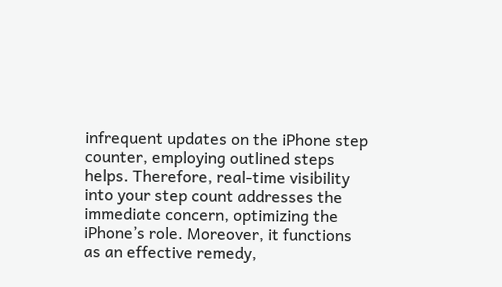infrequent updates on the iPhone step counter, employing outlined steps helps. Therefore, real-time visibility into your step count addresses the immediate concern, optimizing the iPhone’s role. Moreover, it functions as an effective remedy,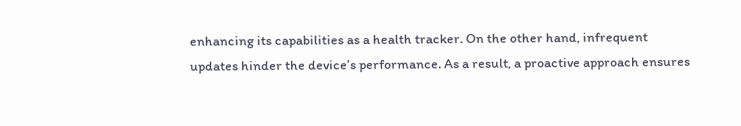enhancing its capabilities as a health tracker. On the other hand, infrequent updates hinder the device’s performance. As a result, a proactive approach ensures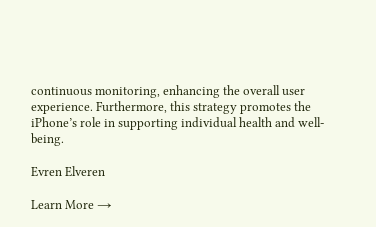continuous monitoring, enhancing the overall user experience. Furthermore, this strategy promotes the iPhone’s role in supporting individual health and well-being.

Evren Elveren

Learn More →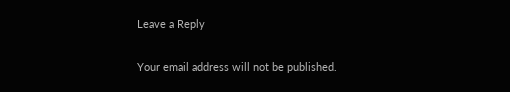Leave a Reply

Your email address will not be published.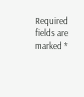Required fields are marked *